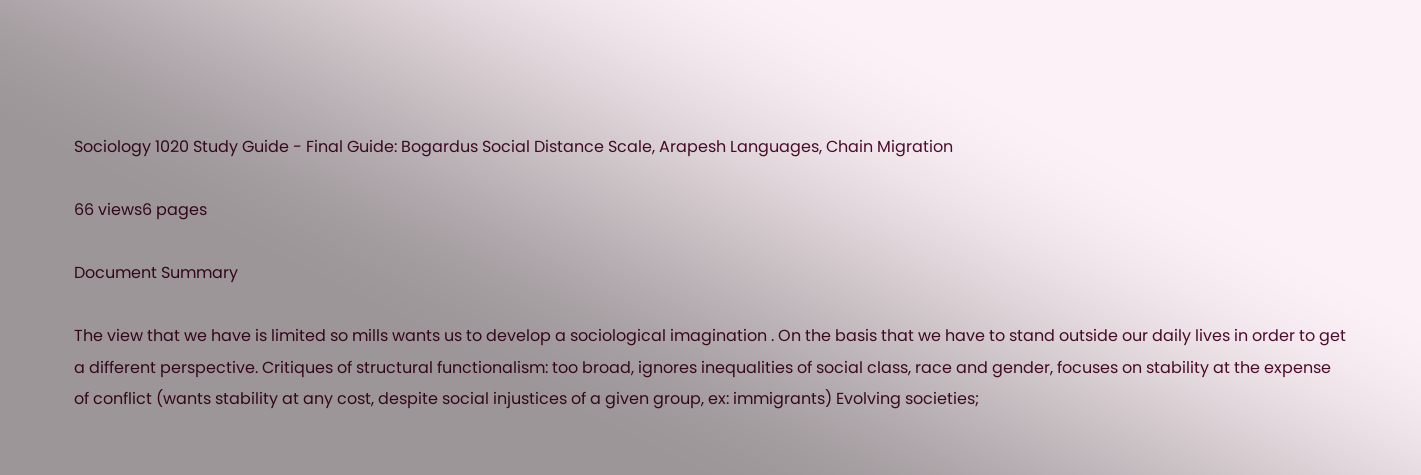Sociology 1020 Study Guide - Final Guide: Bogardus Social Distance Scale, Arapesh Languages, Chain Migration

66 views6 pages

Document Summary

The view that we have is limited so mills wants us to develop a sociological imagination . On the basis that we have to stand outside our daily lives in order to get a different perspective. Critiques of structural functionalism: too broad, ignores inequalities of social class, race and gender, focuses on stability at the expense of conflict (wants stability at any cost, despite social injustices of a given group, ex: immigrants) Evolving societies;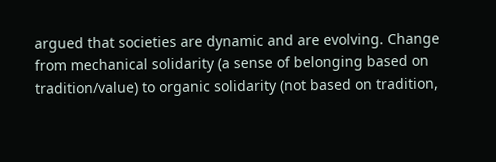argued that societies are dynamic and are evolving. Change from mechanical solidarity (a sense of belonging based on tradition/value) to organic solidarity (not based on tradition,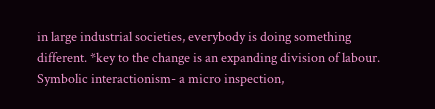in large industrial societies, everybody is doing something different. *key to the change is an expanding division of labour. Symbolic interactionism- a micro inspection,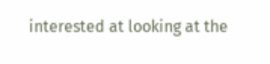interested at looking at the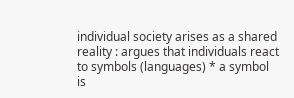individual society arises as a shared reality : argues that individuals react to symbols (languages) * a symbol is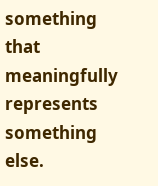something that meaningfully represents something else.